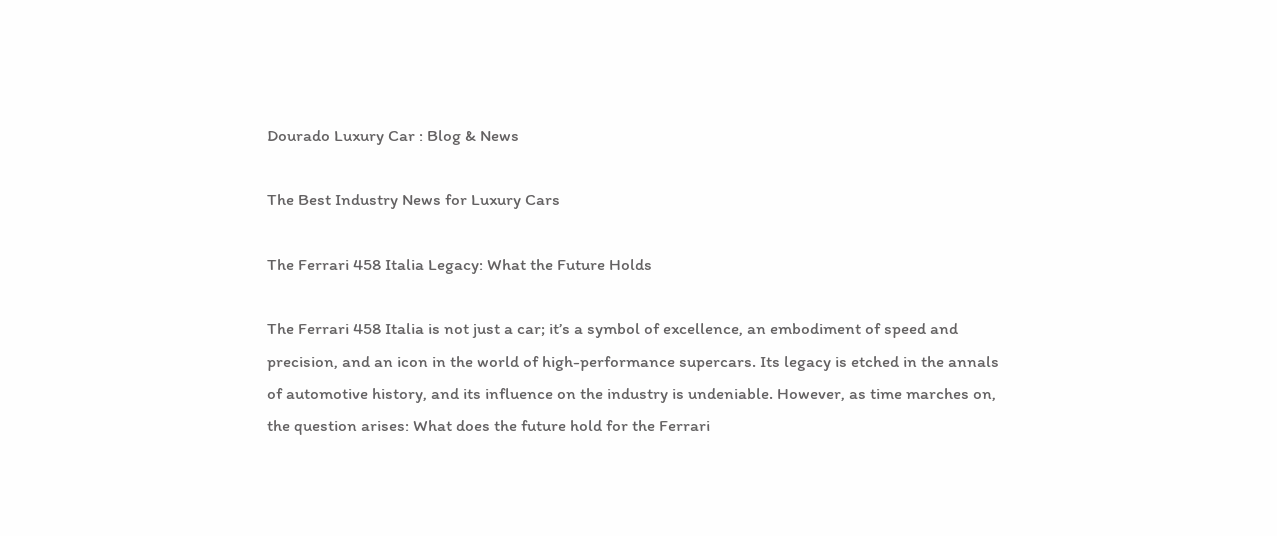Dourado Luxury Car : Blog & News

The Best Industry News for Luxury Cars

The Ferrari 458 Italia Legacy: What the Future Holds

The Ferrari 458 Italia is not just a car; it’s a symbol of excellence, an embodiment of speed and precision, and an icon in the world of high-performance supercars. Its legacy is etched in the annals of automotive history, and its influence on the industry is undeniable. However, as time marches on, the question arises: What does the future hold for the Ferrari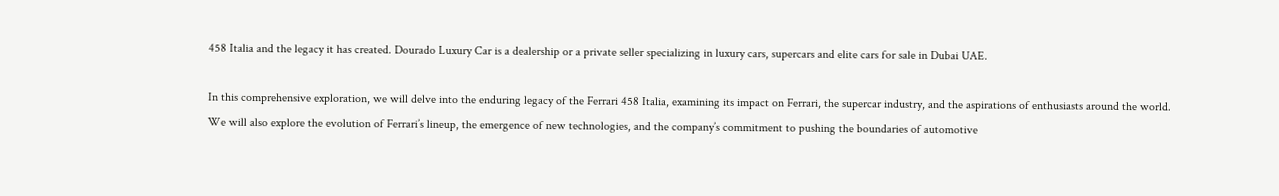458 Italia and the legacy it has created. Dourado Luxury Car is a dealership or a private seller specializing in luxury cars, supercars and elite cars for sale in Dubai UAE.

In this comprehensive exploration, we will delve into the enduring legacy of the Ferrari 458 Italia, examining its impact on Ferrari, the supercar industry, and the aspirations of enthusiasts around the world. We will also explore the evolution of Ferrari’s lineup, the emergence of new technologies, and the company’s commitment to pushing the boundaries of automotive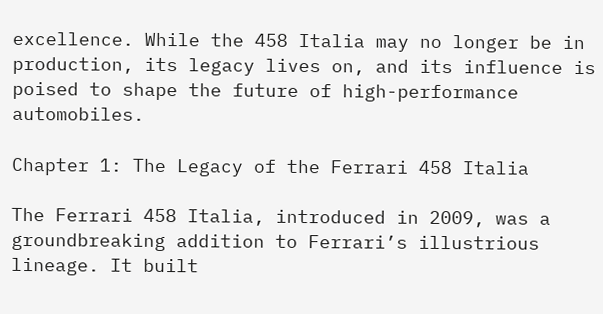excellence. While the 458 Italia may no longer be in production, its legacy lives on, and its influence is poised to shape the future of high-performance automobiles.

Chapter 1: The Legacy of the Ferrari 458 Italia

The Ferrari 458 Italia, introduced in 2009, was a groundbreaking addition to Ferrari’s illustrious lineage. It built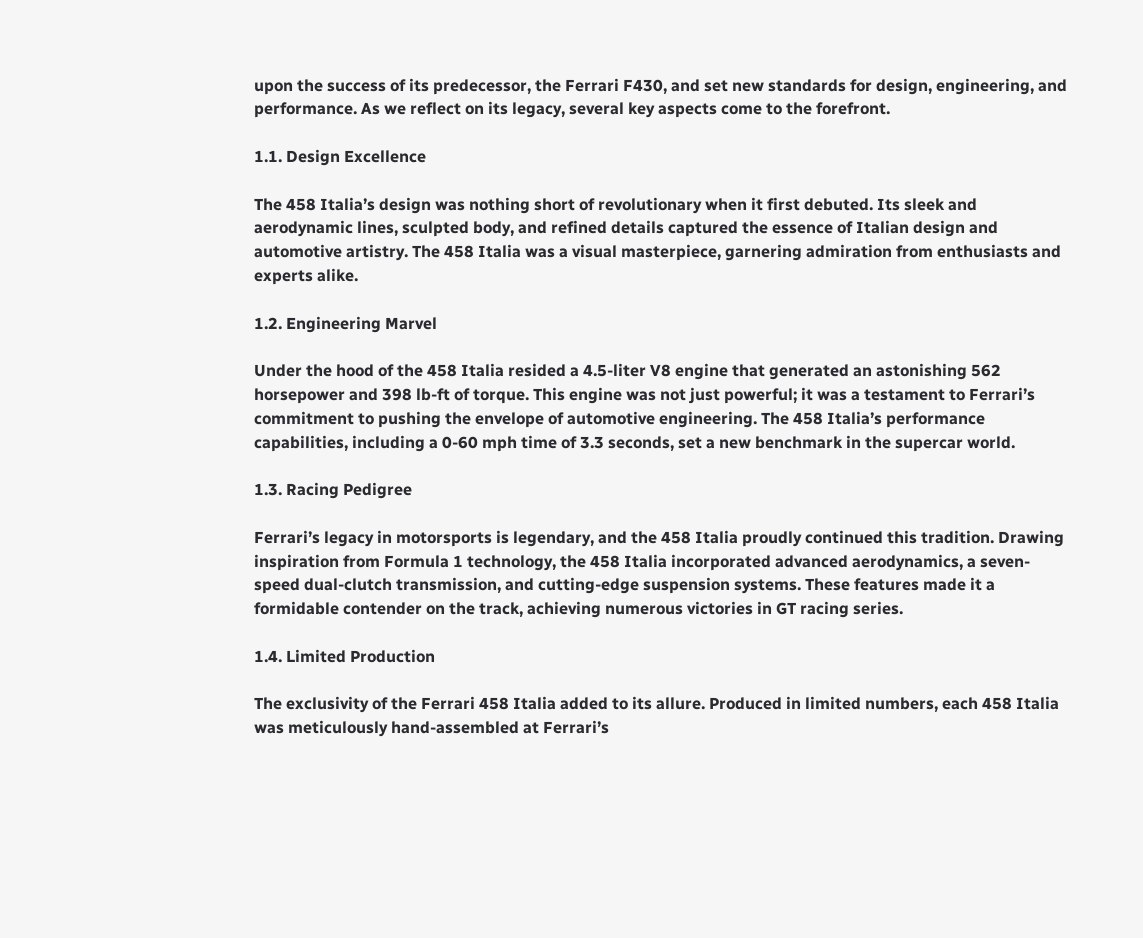upon the success of its predecessor, the Ferrari F430, and set new standards for design, engineering, and performance. As we reflect on its legacy, several key aspects come to the forefront.

1.1. Design Excellence

The 458 Italia’s design was nothing short of revolutionary when it first debuted. Its sleek and aerodynamic lines, sculpted body, and refined details captured the essence of Italian design and automotive artistry. The 458 Italia was a visual masterpiece, garnering admiration from enthusiasts and experts alike.

1.2. Engineering Marvel

Under the hood of the 458 Italia resided a 4.5-liter V8 engine that generated an astonishing 562 horsepower and 398 lb-ft of torque. This engine was not just powerful; it was a testament to Ferrari’s commitment to pushing the envelope of automotive engineering. The 458 Italia’s performance capabilities, including a 0-60 mph time of 3.3 seconds, set a new benchmark in the supercar world.

1.3. Racing Pedigree

Ferrari’s legacy in motorsports is legendary, and the 458 Italia proudly continued this tradition. Drawing inspiration from Formula 1 technology, the 458 Italia incorporated advanced aerodynamics, a seven-speed dual-clutch transmission, and cutting-edge suspension systems. These features made it a formidable contender on the track, achieving numerous victories in GT racing series.

1.4. Limited Production

The exclusivity of the Ferrari 458 Italia added to its allure. Produced in limited numbers, each 458 Italia was meticulously hand-assembled at Ferrari’s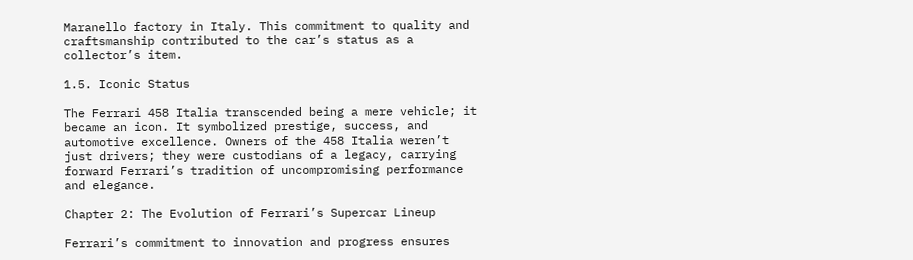Maranello factory in Italy. This commitment to quality and craftsmanship contributed to the car’s status as a collector’s item.

1.5. Iconic Status

The Ferrari 458 Italia transcended being a mere vehicle; it became an icon. It symbolized prestige, success, and automotive excellence. Owners of the 458 Italia weren’t just drivers; they were custodians of a legacy, carrying forward Ferrari’s tradition of uncompromising performance and elegance.

Chapter 2: The Evolution of Ferrari’s Supercar Lineup

Ferrari’s commitment to innovation and progress ensures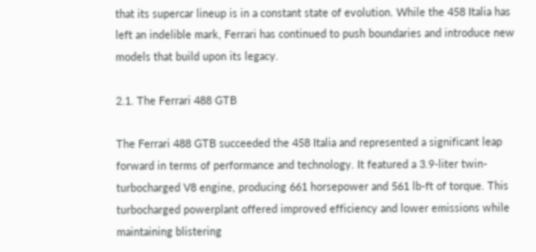that its supercar lineup is in a constant state of evolution. While the 458 Italia has left an indelible mark, Ferrari has continued to push boundaries and introduce new models that build upon its legacy.

2.1. The Ferrari 488 GTB

The Ferrari 488 GTB succeeded the 458 Italia and represented a significant leap forward in terms of performance and technology. It featured a 3.9-liter twin-turbocharged V8 engine, producing 661 horsepower and 561 lb-ft of torque. This turbocharged powerplant offered improved efficiency and lower emissions while maintaining blistering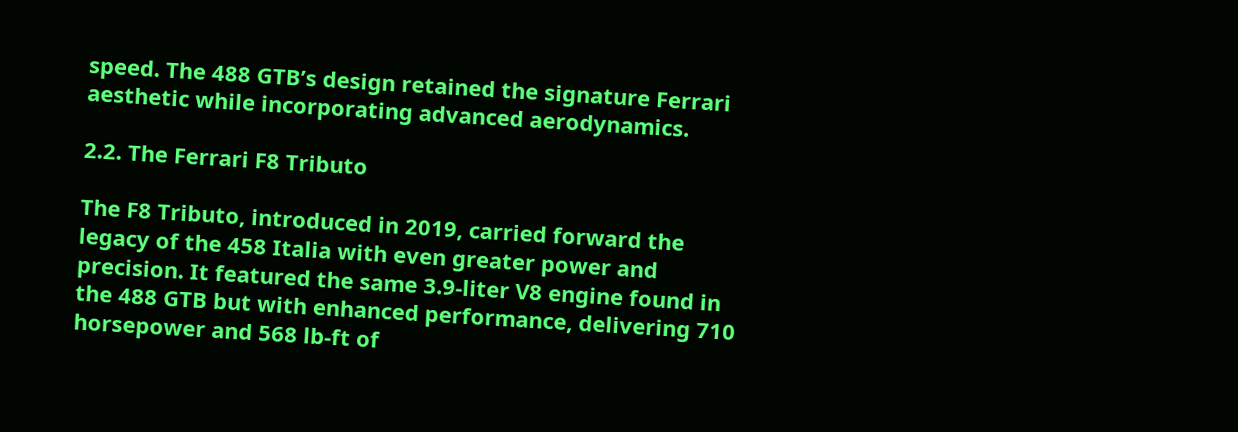speed. The 488 GTB’s design retained the signature Ferrari aesthetic while incorporating advanced aerodynamics.

2.2. The Ferrari F8 Tributo

The F8 Tributo, introduced in 2019, carried forward the legacy of the 458 Italia with even greater power and precision. It featured the same 3.9-liter V8 engine found in the 488 GTB but with enhanced performance, delivering 710 horsepower and 568 lb-ft of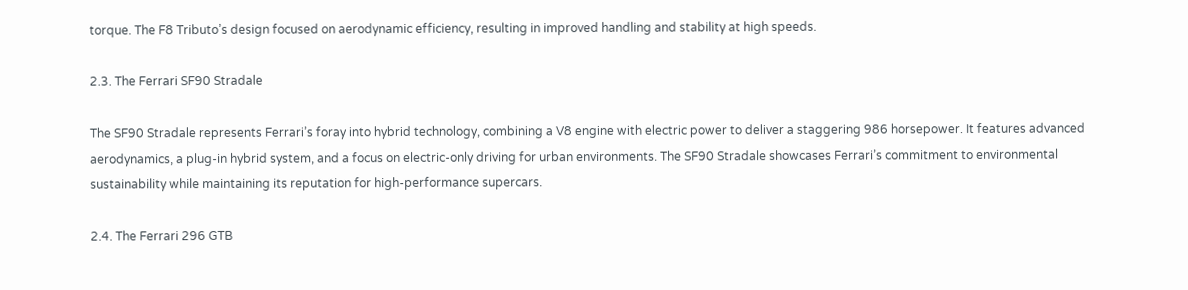torque. The F8 Tributo’s design focused on aerodynamic efficiency, resulting in improved handling and stability at high speeds.

2.3. The Ferrari SF90 Stradale

The SF90 Stradale represents Ferrari’s foray into hybrid technology, combining a V8 engine with electric power to deliver a staggering 986 horsepower. It features advanced aerodynamics, a plug-in hybrid system, and a focus on electric-only driving for urban environments. The SF90 Stradale showcases Ferrari’s commitment to environmental sustainability while maintaining its reputation for high-performance supercars.

2.4. The Ferrari 296 GTB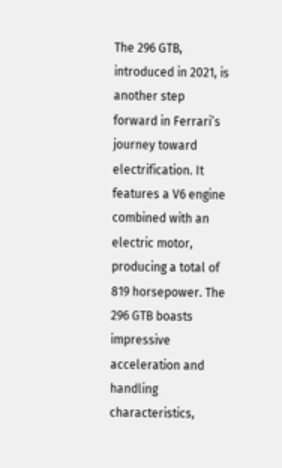The 296 GTB, introduced in 2021, is another step forward in Ferrari’s journey toward electrification. It features a V6 engine combined with an electric motor, producing a total of 819 horsepower. The 296 GTB boasts impressive acceleration and handling characteristics,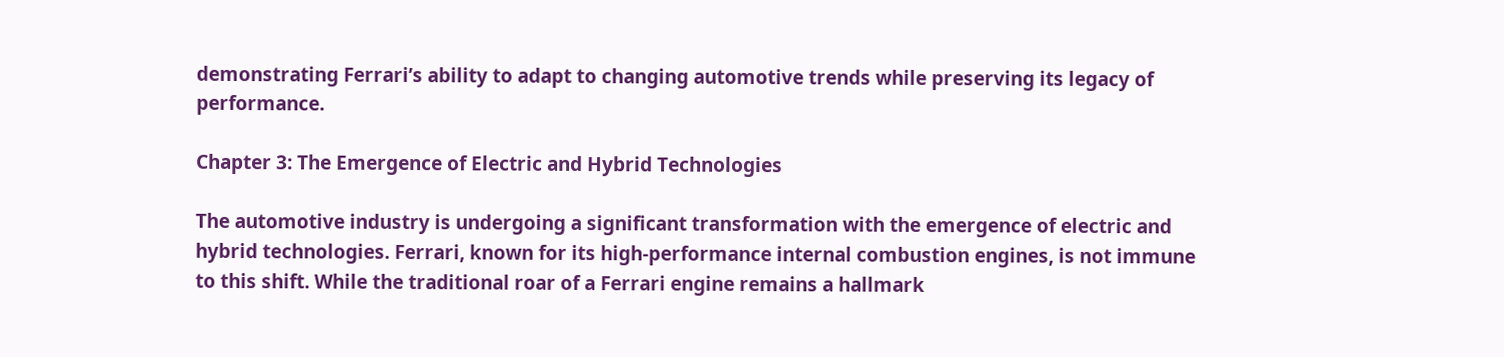demonstrating Ferrari’s ability to adapt to changing automotive trends while preserving its legacy of performance.

Chapter 3: The Emergence of Electric and Hybrid Technologies

The automotive industry is undergoing a significant transformation with the emergence of electric and hybrid technologies. Ferrari, known for its high-performance internal combustion engines, is not immune to this shift. While the traditional roar of a Ferrari engine remains a hallmark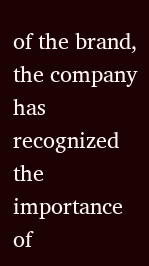of the brand, the company has recognized the importance of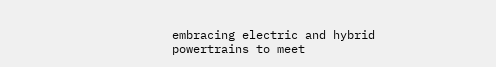embracing electric and hybrid powertrains to meet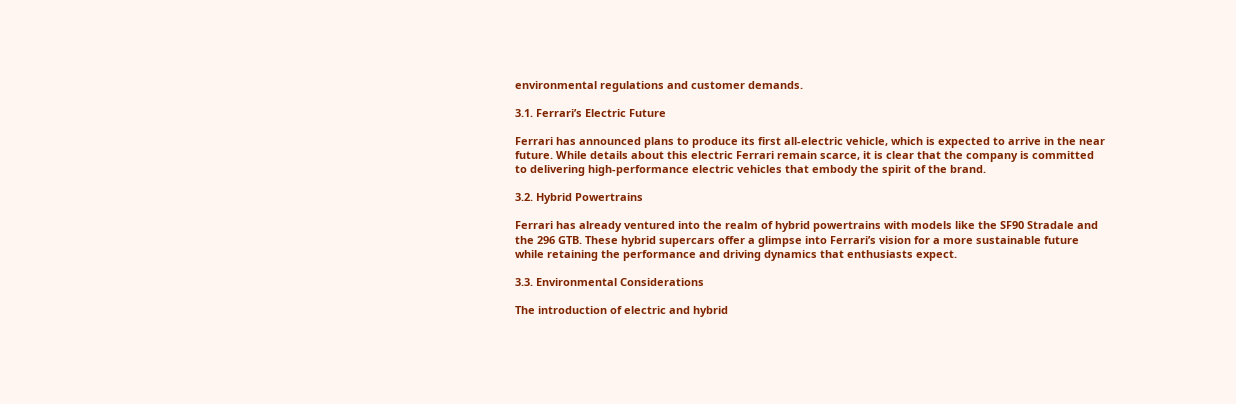environmental regulations and customer demands.

3.1. Ferrari’s Electric Future

Ferrari has announced plans to produce its first all-electric vehicle, which is expected to arrive in the near future. While details about this electric Ferrari remain scarce, it is clear that the company is committed to delivering high-performance electric vehicles that embody the spirit of the brand.

3.2. Hybrid Powertrains

Ferrari has already ventured into the realm of hybrid powertrains with models like the SF90 Stradale and the 296 GTB. These hybrid supercars offer a glimpse into Ferrari’s vision for a more sustainable future while retaining the performance and driving dynamics that enthusiasts expect.

3.3. Environmental Considerations

The introduction of electric and hybrid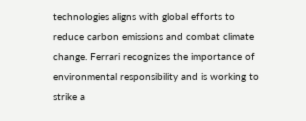technologies aligns with global efforts to reduce carbon emissions and combat climate change. Ferrari recognizes the importance of environmental responsibility and is working to strike a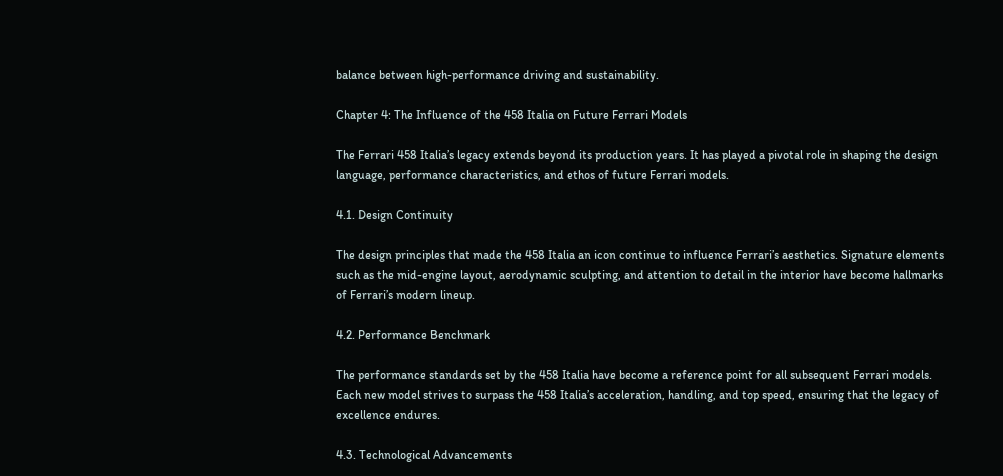balance between high-performance driving and sustainability.

Chapter 4: The Influence of the 458 Italia on Future Ferrari Models

The Ferrari 458 Italia’s legacy extends beyond its production years. It has played a pivotal role in shaping the design language, performance characteristics, and ethos of future Ferrari models.

4.1. Design Continuity

The design principles that made the 458 Italia an icon continue to influence Ferrari’s aesthetics. Signature elements such as the mid-engine layout, aerodynamic sculpting, and attention to detail in the interior have become hallmarks of Ferrari’s modern lineup.

4.2. Performance Benchmark

The performance standards set by the 458 Italia have become a reference point for all subsequent Ferrari models. Each new model strives to surpass the 458 Italia’s acceleration, handling, and top speed, ensuring that the legacy of excellence endures.

4.3. Technological Advancements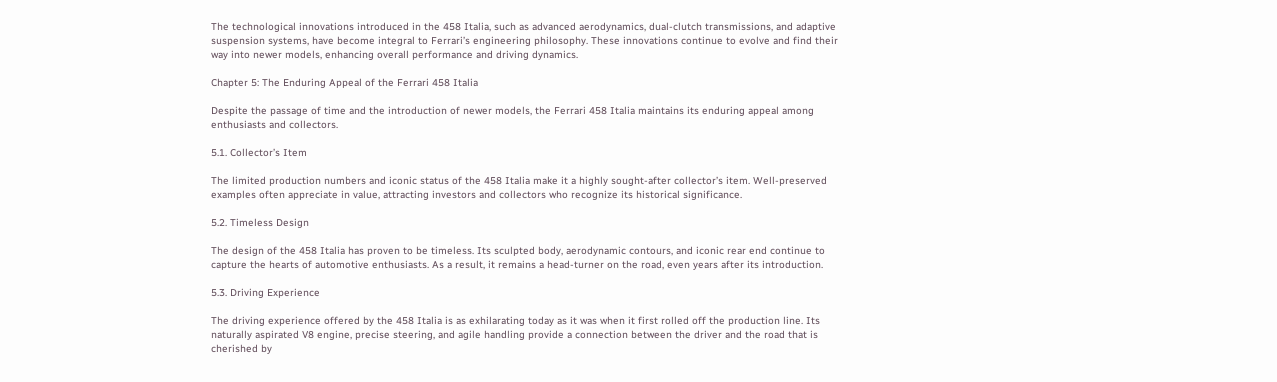The technological innovations introduced in the 458 Italia, such as advanced aerodynamics, dual-clutch transmissions, and adaptive suspension systems, have become integral to Ferrari’s engineering philosophy. These innovations continue to evolve and find their way into newer models, enhancing overall performance and driving dynamics.

Chapter 5: The Enduring Appeal of the Ferrari 458 Italia

Despite the passage of time and the introduction of newer models, the Ferrari 458 Italia maintains its enduring appeal among enthusiasts and collectors.

5.1. Collector’s Item

The limited production numbers and iconic status of the 458 Italia make it a highly sought-after collector’s item. Well-preserved examples often appreciate in value, attracting investors and collectors who recognize its historical significance.

5.2. Timeless Design

The design of the 458 Italia has proven to be timeless. Its sculpted body, aerodynamic contours, and iconic rear end continue to capture the hearts of automotive enthusiasts. As a result, it remains a head-turner on the road, even years after its introduction.

5.3. Driving Experience

The driving experience offered by the 458 Italia is as exhilarating today as it was when it first rolled off the production line. Its naturally aspirated V8 engine, precise steering, and agile handling provide a connection between the driver and the road that is cherished by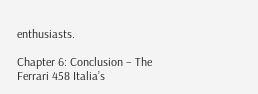enthusiasts.

Chapter 6: Conclusion – The Ferrari 458 Italia’s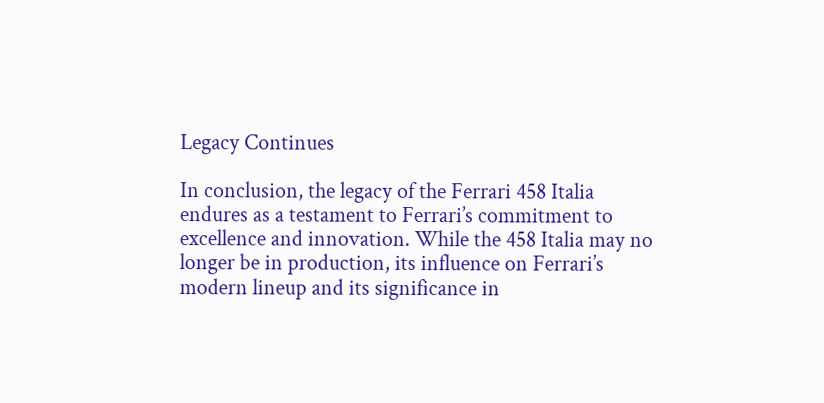Legacy Continues

In conclusion, the legacy of the Ferrari 458 Italia endures as a testament to Ferrari’s commitment to excellence and innovation. While the 458 Italia may no longer be in production, its influence on Ferrari’s modern lineup and its significance in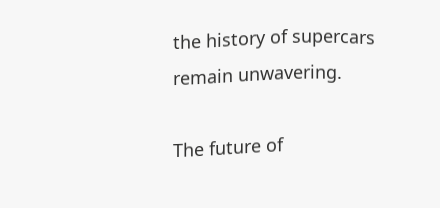the history of supercars remain unwavering.

The future of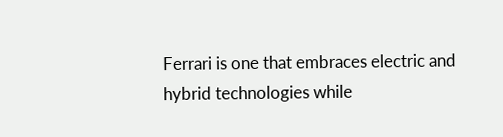Ferrari is one that embraces electric and hybrid technologies while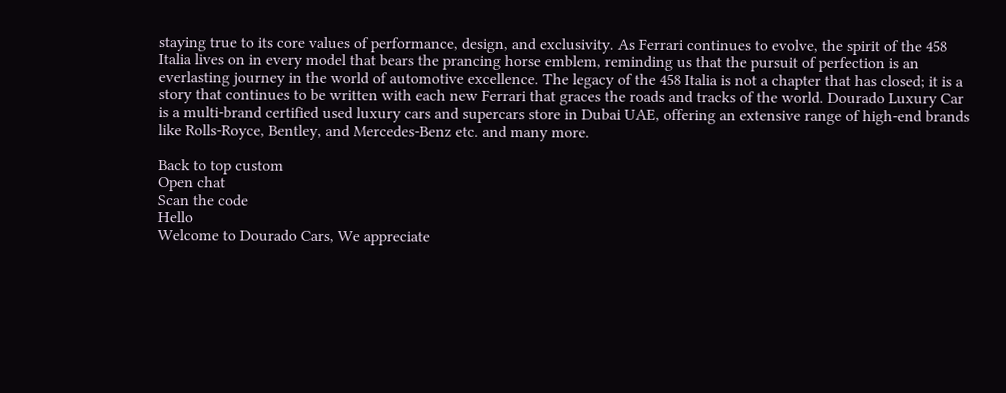staying true to its core values of performance, design, and exclusivity. As Ferrari continues to evolve, the spirit of the 458 Italia lives on in every model that bears the prancing horse emblem, reminding us that the pursuit of perfection is an everlasting journey in the world of automotive excellence. The legacy of the 458 Italia is not a chapter that has closed; it is a story that continues to be written with each new Ferrari that graces the roads and tracks of the world. Dourado Luxury Car is a multi-brand certified used luxury cars and supercars store in Dubai UAE, offering an extensive range of high-end brands like Rolls-Royce, Bentley, and Mercedes-Benz etc. and many more.

Back to top custom
Open chat
Scan the code
Hello
Welcome to Dourado Cars, We appreciate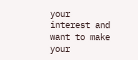your interest and want to make your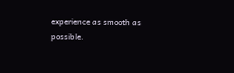experience as smooth as possible.